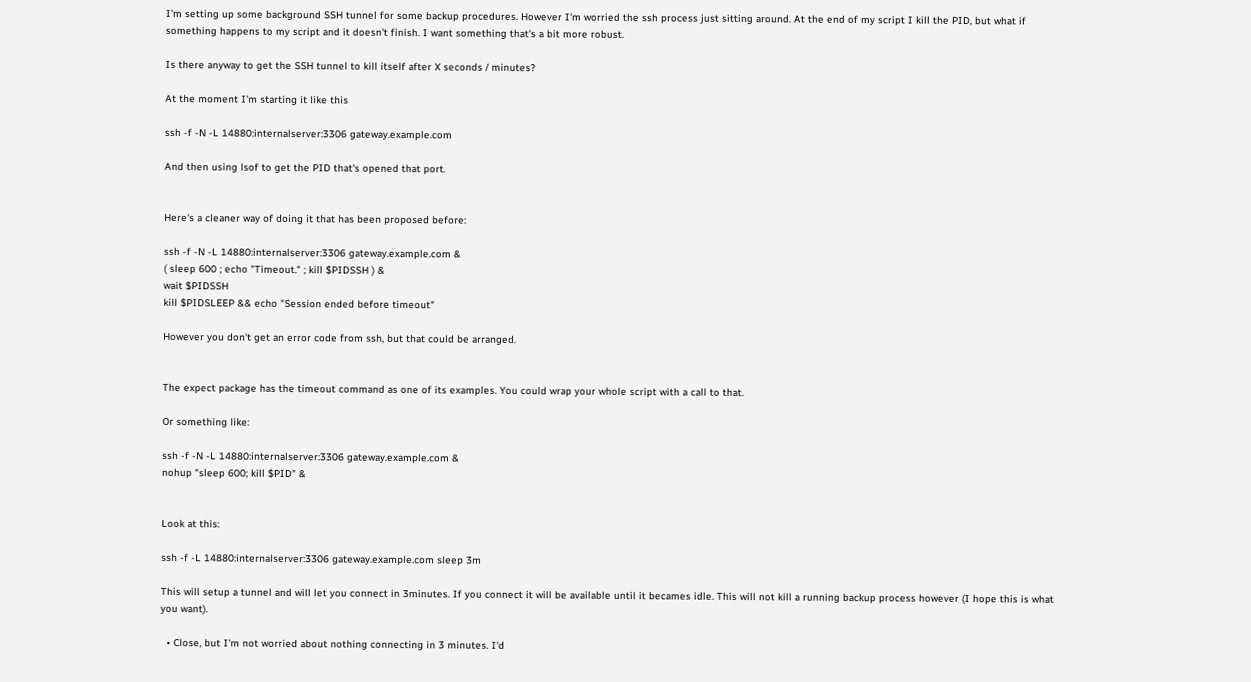I'm setting up some background SSH tunnel for some backup procedures. However I'm worried the ssh process just sitting around. At the end of my script I kill the PID, but what if something happens to my script and it doesn't finish. I want something that's a bit more robust.

Is there anyway to get the SSH tunnel to kill itself after X seconds / minutes?

At the moment I'm starting it like this

ssh -f -N -L 14880:internalserver:3306 gateway.example.com

And then using lsof to get the PID that's opened that port.


Here's a cleaner way of doing it that has been proposed before:

ssh -f -N -L 14880:internalserver:3306 gateway.example.com &
( sleep 600 ; echo "Timeout." ; kill $PIDSSH ) &
wait $PIDSSH
kill $PIDSLEEP && echo "Session ended before timeout"

However you don't get an error code from ssh, but that could be arranged.


The expect package has the timeout command as one of its examples. You could wrap your whole script with a call to that.

Or something like:

ssh -f -N -L 14880:internalserver:3306 gateway.example.com &
nohup "sleep 600; kill $PID" &


Look at this:

ssh -f -L 14880:internalserver:3306 gateway.example.com sleep 3m

This will setup a tunnel and will let you connect in 3minutes. If you connect it will be available until it becames idle. This will not kill a running backup process however (I hope this is what you want).

  • Close, but I'm not worried about nothing connecting in 3 minutes. I'd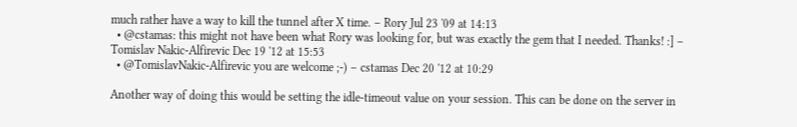much rather have a way to kill the tunnel after X time. – Rory Jul 23 '09 at 14:13
  • @cstamas: this might not have been what Rory was looking for, but was exactly the gem that I needed. Thanks! :] – Tomislav Nakic-Alfirevic Dec 19 '12 at 15:53
  • @TomislavNakic-Alfirevic you are welcome ;-) – cstamas Dec 20 '12 at 10:29

Another way of doing this would be setting the idle-timeout value on your session. This can be done on the server in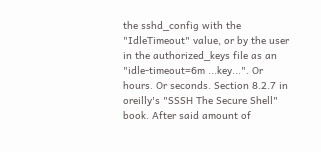the sshd_config with the "IdleTimeout" value, or by the user in the authorized_keys file as an "idle-timeout=6m ...key...". Or hours. Or seconds. Section 8.2.7 in oreilly's "SSSH The Secure Shell" book. After said amount of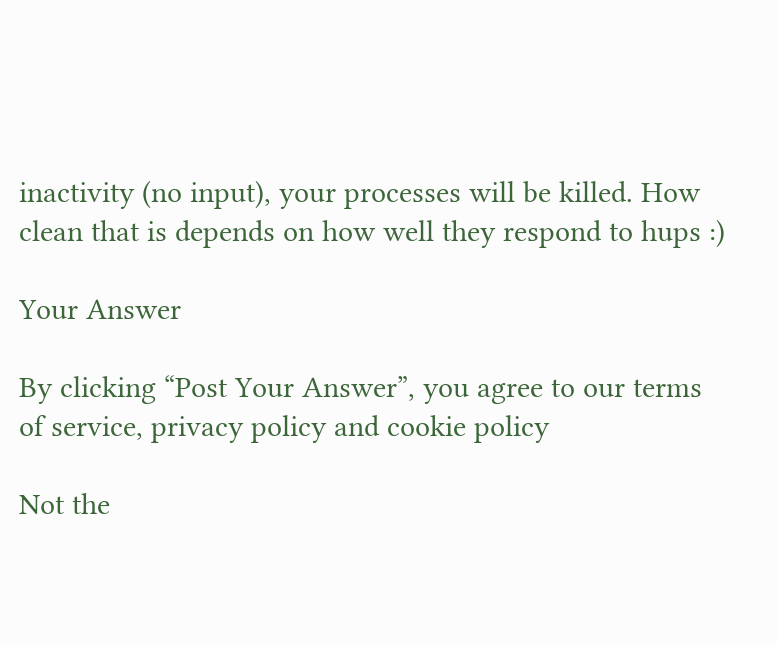inactivity (no input), your processes will be killed. How clean that is depends on how well they respond to hups :)

Your Answer

By clicking “Post Your Answer”, you agree to our terms of service, privacy policy and cookie policy

Not the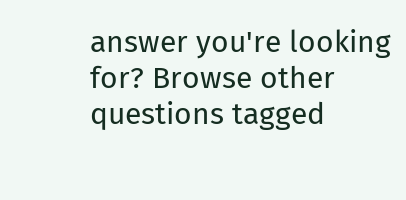answer you're looking for? Browse other questions tagged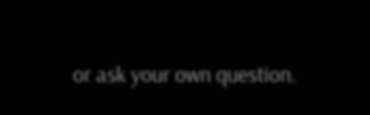or ask your own question.